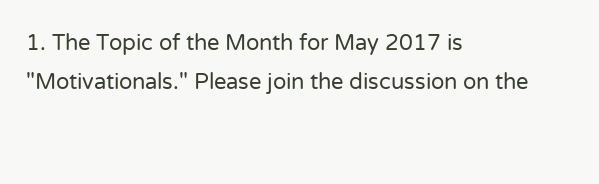1. The Topic of the Month for May 2017 is "Motivationals." Please join the discussion on the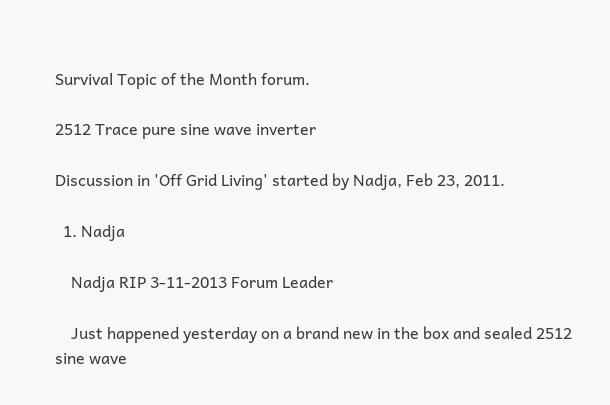Survival Topic of the Month forum.

2512 Trace pure sine wave inverter

Discussion in 'Off Grid Living' started by Nadja, Feb 23, 2011.

  1. Nadja

    Nadja RIP 3-11-2013 Forum Leader

    Just happened yesterday on a brand new in the box and sealed 2512 sine wave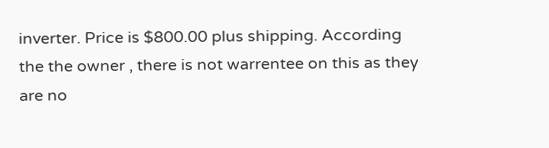inverter. Price is $800.00 plus shipping. According the the owner , there is not warrentee on this as they are no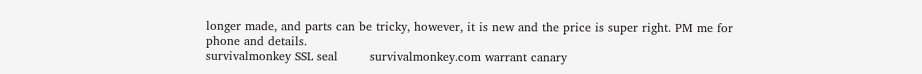longer made, and parts can be tricky, however, it is new and the price is super right. PM me for phone and details.
survivalmonkey SSL seal        survivalmonkey.com warrant canary